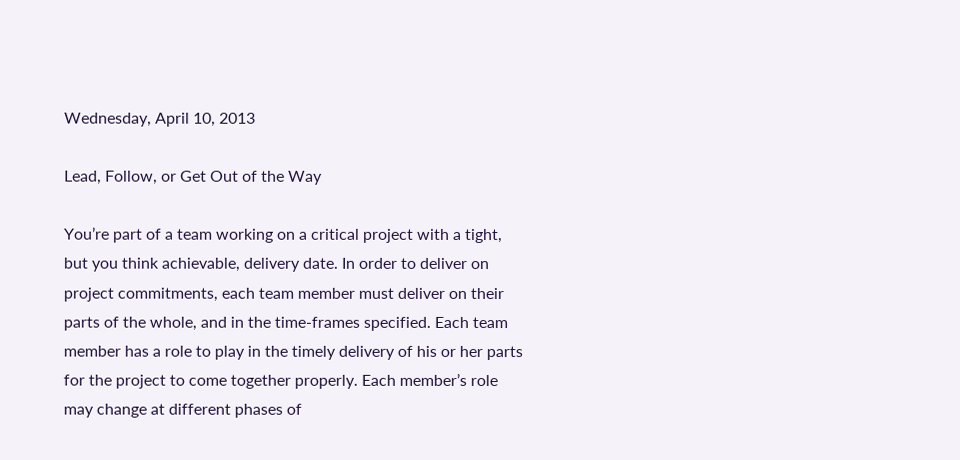Wednesday, April 10, 2013

Lead, Follow, or Get Out of the Way

You’re part of a team working on a critical project with a tight, but you think achievable, delivery date. In order to deliver on project commitments, each team member must deliver on their parts of the whole, and in the time-frames specified. Each team member has a role to play in the timely delivery of his or her parts for the project to come together properly. Each member’s role may change at different phases of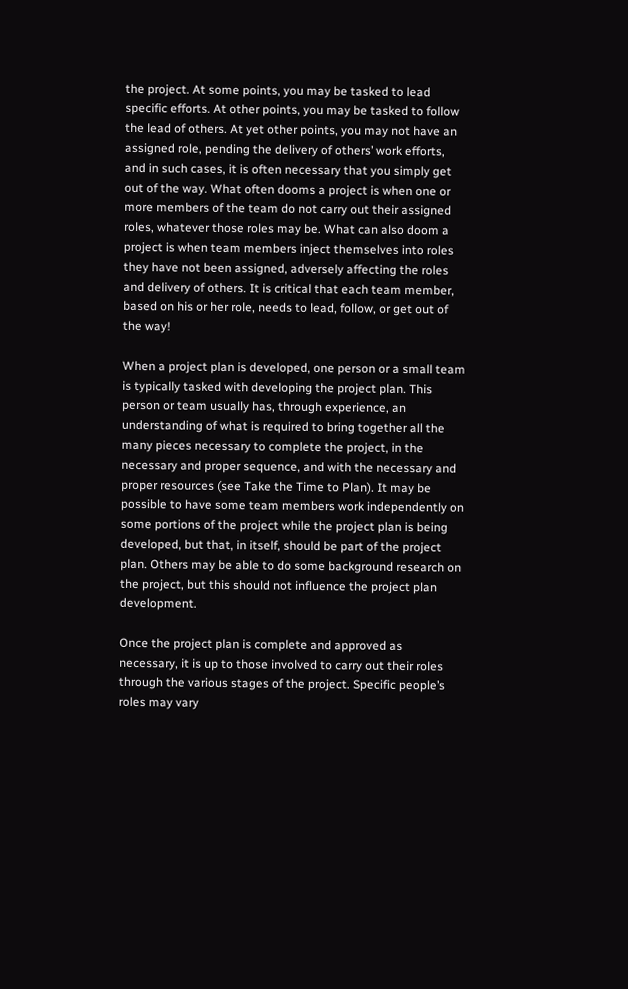the project. At some points, you may be tasked to lead specific efforts. At other points, you may be tasked to follow the lead of others. At yet other points, you may not have an assigned role, pending the delivery of others’ work efforts, and in such cases, it is often necessary that you simply get out of the way. What often dooms a project is when one or more members of the team do not carry out their assigned roles, whatever those roles may be. What can also doom a project is when team members inject themselves into roles they have not been assigned, adversely affecting the roles and delivery of others. It is critical that each team member, based on his or her role, needs to lead, follow, or get out of the way!

When a project plan is developed, one person or a small team is typically tasked with developing the project plan. This person or team usually has, through experience, an understanding of what is required to bring together all the many pieces necessary to complete the project, in the necessary and proper sequence, and with the necessary and proper resources (see Take the Time to Plan). It may be possible to have some team members work independently on some portions of the project while the project plan is being developed, but that, in itself, should be part of the project plan. Others may be able to do some background research on the project, but this should not influence the project plan development.

Once the project plan is complete and approved as necessary, it is up to those involved to carry out their roles through the various stages of the project. Specific people’s roles may vary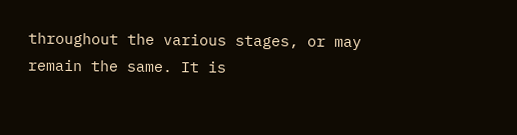throughout the various stages, or may remain the same. It is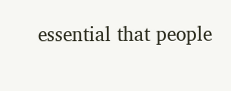essential that people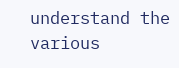understand the various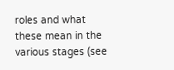roles and what these mean in the various stages (see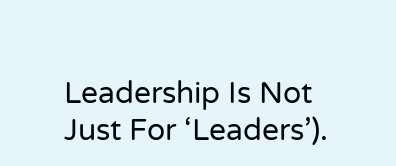Leadership Is Not Just For ‘Leaders’).